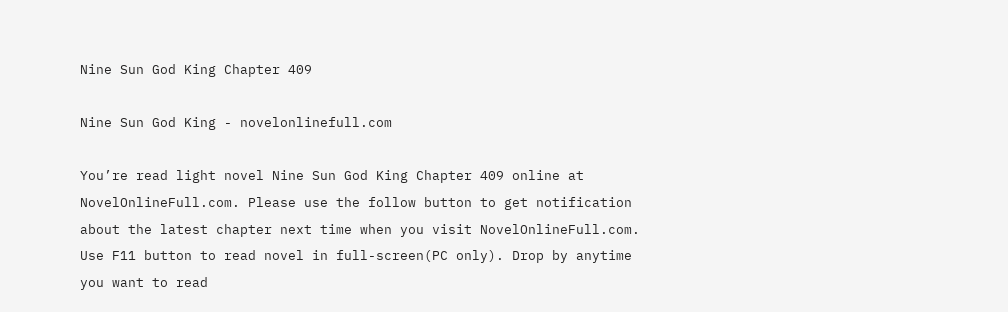Nine Sun God King Chapter 409

Nine Sun God King - novelonlinefull.com

You’re read light novel Nine Sun God King Chapter 409 online at NovelOnlineFull.com. Please use the follow button to get notification about the latest chapter next time when you visit NovelOnlineFull.com. Use F11 button to read novel in full-screen(PC only). Drop by anytime you want to read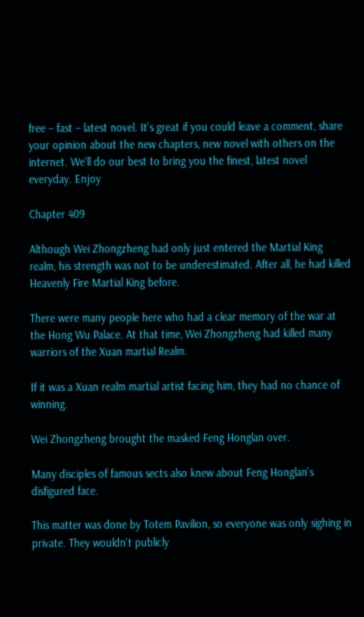free – fast – latest novel. It’s great if you could leave a comment, share your opinion about the new chapters, new novel with others on the internet. We’ll do our best to bring you the finest, latest novel everyday. Enjoy

Chapter 409

Although Wei Zhongzheng had only just entered the Martial King realm, his strength was not to be underestimated. After all, he had killed Heavenly Fire Martial King before.

There were many people here who had a clear memory of the war at the Hong Wu Palace. At that time, Wei Zhongzheng had killed many warriors of the Xuan martial Realm.

If it was a Xuan realm martial artist facing him, they had no chance of winning.

Wei Zhongzheng brought the masked Feng Honglan over.

Many disciples of famous sects also knew about Feng Honglan's disfigured face.

This matter was done by Totem Pavilion, so everyone was only sighing in private. They wouldn't publicly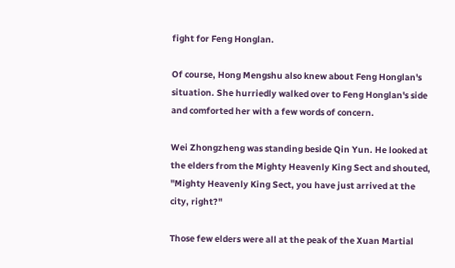fight for Feng Honglan.

Of course, Hong Mengshu also knew about Feng Honglan's situation. She hurriedly walked over to Feng Honglan's side and comforted her with a few words of concern.

Wei Zhongzheng was standing beside Qin Yun. He looked at the elders from the Mighty Heavenly King Sect and shouted, "Mighty Heavenly King Sect, you have just arrived at the city, right?"

Those few elders were all at the peak of the Xuan Martial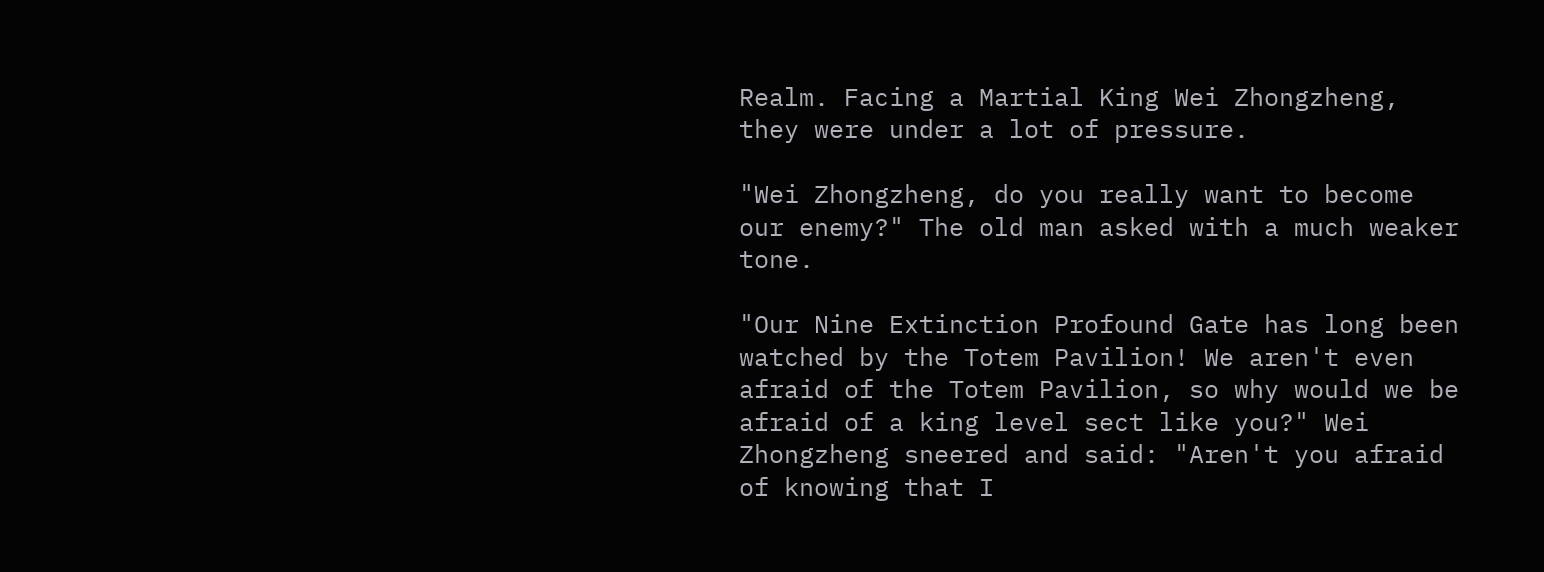Realm. Facing a Martial King Wei Zhongzheng, they were under a lot of pressure.

"Wei Zhongzheng, do you really want to become our enemy?" The old man asked with a much weaker tone.

"Our Nine Extinction Profound Gate has long been watched by the Totem Pavilion! We aren't even afraid of the Totem Pavilion, so why would we be afraid of a king level sect like you?" Wei Zhongzheng sneered and said: "Aren't you afraid of knowing that I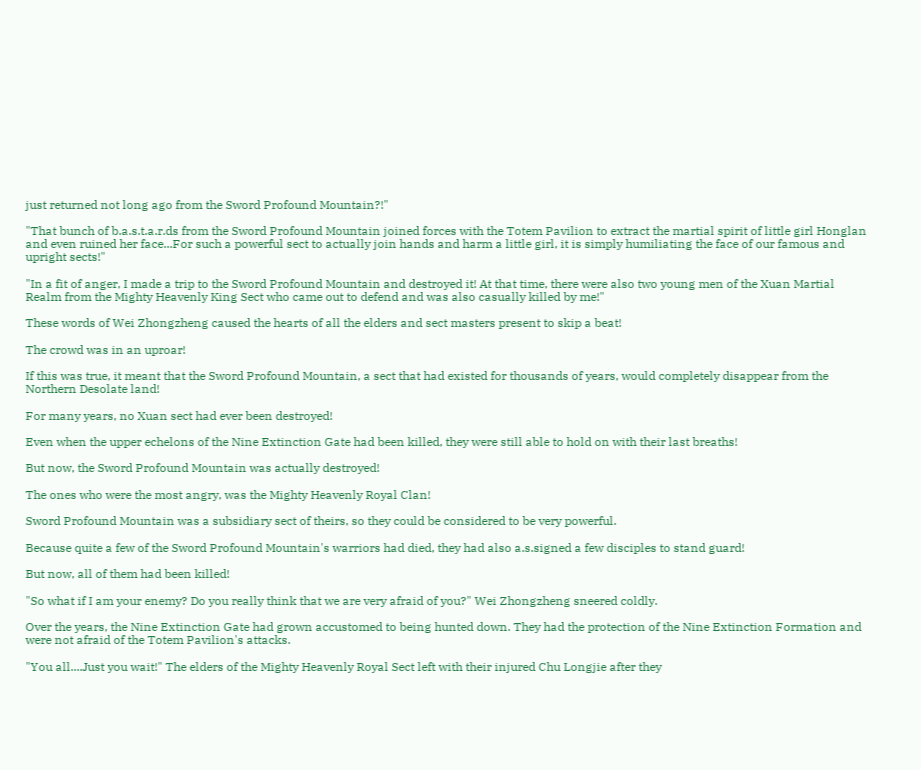just returned not long ago from the Sword Profound Mountain?!"

"That bunch of b.a.s.t.a.r.ds from the Sword Profound Mountain joined forces with the Totem Pavilion to extract the martial spirit of little girl Honglan and even ruined her face...For such a powerful sect to actually join hands and harm a little girl, it is simply humiliating the face of our famous and upright sects!"

"In a fit of anger, I made a trip to the Sword Profound Mountain and destroyed it! At that time, there were also two young men of the Xuan Martial Realm from the Mighty Heavenly King Sect who came out to defend and was also casually killed by me!"

These words of Wei Zhongzheng caused the hearts of all the elders and sect masters present to skip a beat!

The crowd was in an uproar!

If this was true, it meant that the Sword Profound Mountain, a sect that had existed for thousands of years, would completely disappear from the Northern Desolate land!

For many years, no Xuan sect had ever been destroyed!

Even when the upper echelons of the Nine Extinction Gate had been killed, they were still able to hold on with their last breaths!

But now, the Sword Profound Mountain was actually destroyed!

The ones who were the most angry, was the Mighty Heavenly Royal Clan!

Sword Profound Mountain was a subsidiary sect of theirs, so they could be considered to be very powerful.

Because quite a few of the Sword Profound Mountain's warriors had died, they had also a.s.signed a few disciples to stand guard!

But now, all of them had been killed!

"So what if I am your enemy? Do you really think that we are very afraid of you?" Wei Zhongzheng sneered coldly.

Over the years, the Nine Extinction Gate had grown accustomed to being hunted down. They had the protection of the Nine Extinction Formation and were not afraid of the Totem Pavilion's attacks.

"You all....Just you wait!" The elders of the Mighty Heavenly Royal Sect left with their injured Chu Longjie after they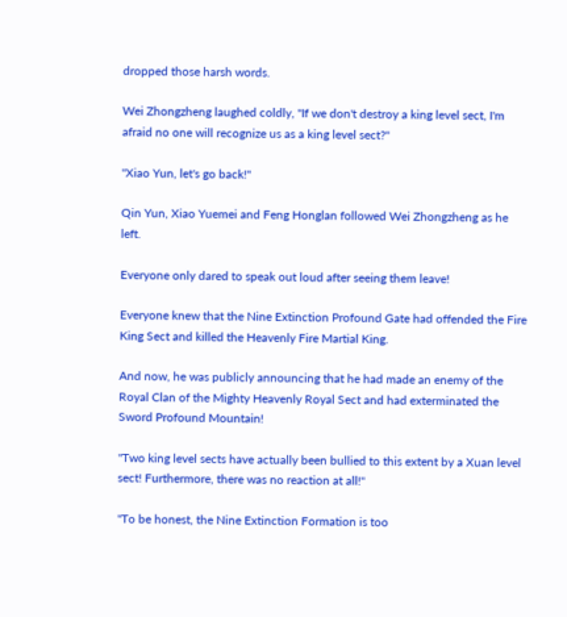dropped those harsh words.

Wei Zhongzheng laughed coldly, "If we don't destroy a king level sect, I'm afraid no one will recognize us as a king level sect?"

"Xiao Yun, let's go back!"

Qin Yun, Xiao Yuemei and Feng Honglan followed Wei Zhongzheng as he left.

Everyone only dared to speak out loud after seeing them leave!

Everyone knew that the Nine Extinction Profound Gate had offended the Fire King Sect and killed the Heavenly Fire Martial King.

And now, he was publicly announcing that he had made an enemy of the Royal Clan of the Mighty Heavenly Royal Sect and had exterminated the Sword Profound Mountain!

"Two king level sects have actually been bullied to this extent by a Xuan level sect! Furthermore, there was no reaction at all!"

"To be honest, the Nine Extinction Formation is too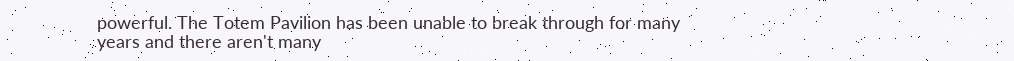powerful. The Totem Pavilion has been unable to break through for many years and there aren't many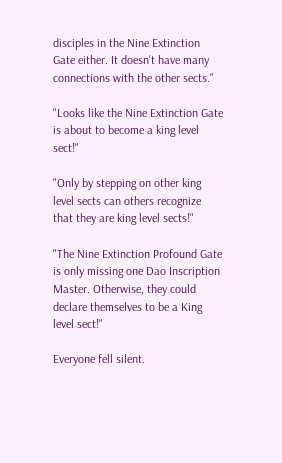disciples in the Nine Extinction Gate either. It doesn't have many connections with the other sects."

"Looks like the Nine Extinction Gate is about to become a king level sect!"

"Only by stepping on other king level sects can others recognize that they are king level sects!"

"The Nine Extinction Profound Gate is only missing one Dao Inscription Master. Otherwise, they could declare themselves to be a King level sect!"

Everyone fell silent.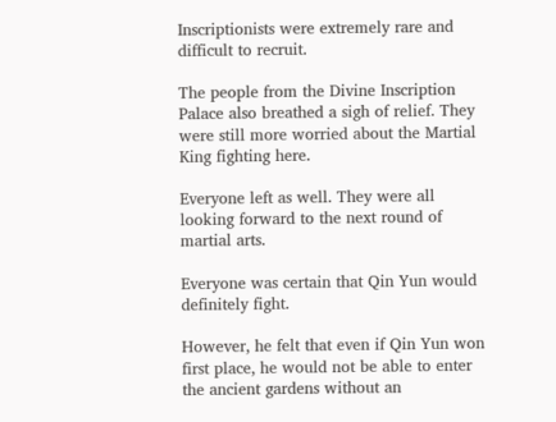Inscriptionists were extremely rare and difficult to recruit.

The people from the Divine Inscription Palace also breathed a sigh of relief. They were still more worried about the Martial King fighting here.

Everyone left as well. They were all looking forward to the next round of martial arts.

Everyone was certain that Qin Yun would definitely fight.

However, he felt that even if Qin Yun won first place, he would not be able to enter the ancient gardens without an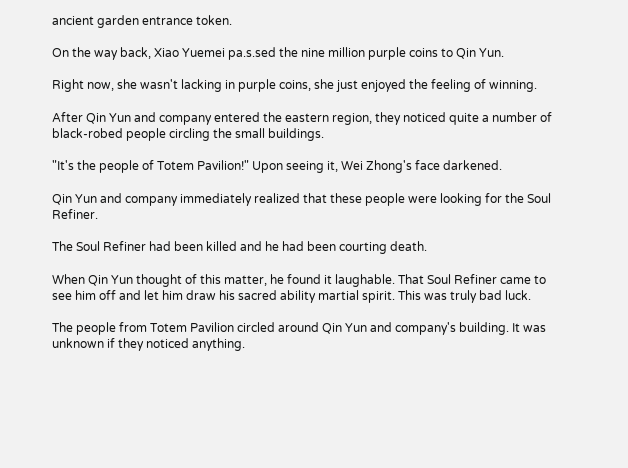ancient garden entrance token.

On the way back, Xiao Yuemei pa.s.sed the nine million purple coins to Qin Yun.

Right now, she wasn't lacking in purple coins, she just enjoyed the feeling of winning.

After Qin Yun and company entered the eastern region, they noticed quite a number of black-robed people circling the small buildings.

"It's the people of Totem Pavilion!" Upon seeing it, Wei Zhong's face darkened.

Qin Yun and company immediately realized that these people were looking for the Soul Refiner.

The Soul Refiner had been killed and he had been courting death.

When Qin Yun thought of this matter, he found it laughable. That Soul Refiner came to see him off and let him draw his sacred ability martial spirit. This was truly bad luck.

The people from Totem Pavilion circled around Qin Yun and company's building. It was unknown if they noticed anything.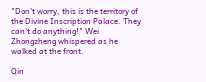"Don't worry, this is the territory of the Divine Inscription Palace. They can't do anything!" Wei Zhongzheng whispered as he walked at the front.

Qin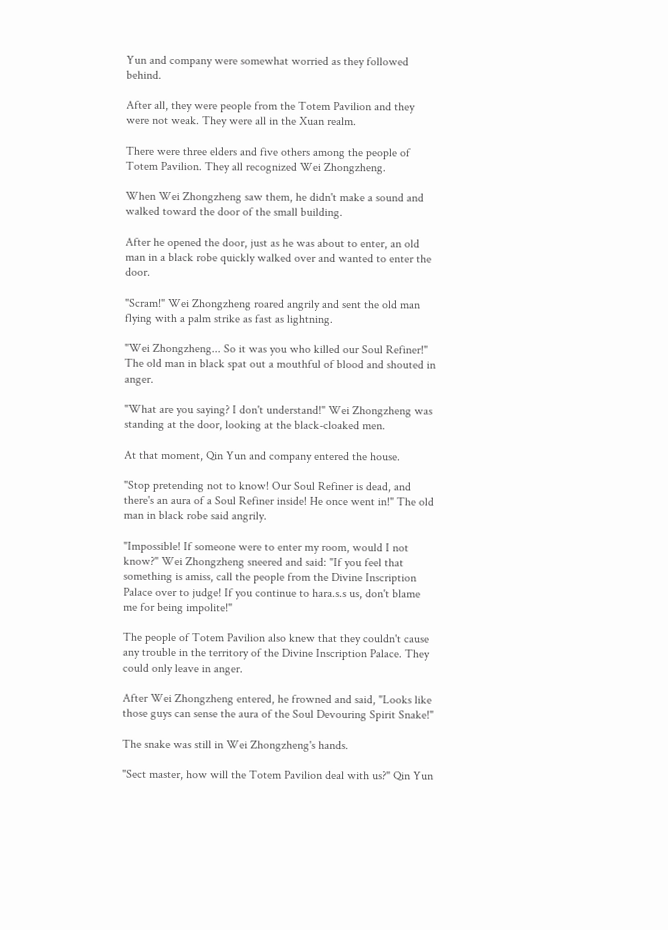Yun and company were somewhat worried as they followed behind.

After all, they were people from the Totem Pavilion and they were not weak. They were all in the Xuan realm.

There were three elders and five others among the people of Totem Pavilion. They all recognized Wei Zhongzheng.

When Wei Zhongzheng saw them, he didn't make a sound and walked toward the door of the small building.

After he opened the door, just as he was about to enter, an old man in a black robe quickly walked over and wanted to enter the door.

"Scram!" Wei Zhongzheng roared angrily and sent the old man flying with a palm strike as fast as lightning.

"Wei Zhongzheng... So it was you who killed our Soul Refiner!" The old man in black spat out a mouthful of blood and shouted in anger.

"What are you saying? I don't understand!" Wei Zhongzheng was standing at the door, looking at the black-cloaked men.

At that moment, Qin Yun and company entered the house.

"Stop pretending not to know! Our Soul Refiner is dead, and there's an aura of a Soul Refiner inside! He once went in!" The old man in black robe said angrily.

"Impossible! If someone were to enter my room, would I not know?" Wei Zhongzheng sneered and said: "If you feel that something is amiss, call the people from the Divine Inscription Palace over to judge! If you continue to hara.s.s us, don't blame me for being impolite!"

The people of Totem Pavilion also knew that they couldn't cause any trouble in the territory of the Divine Inscription Palace. They could only leave in anger.

After Wei Zhongzheng entered, he frowned and said, "Looks like those guys can sense the aura of the Soul Devouring Spirit Snake!"

The snake was still in Wei Zhongzheng's hands.

"Sect master, how will the Totem Pavilion deal with us?" Qin Yun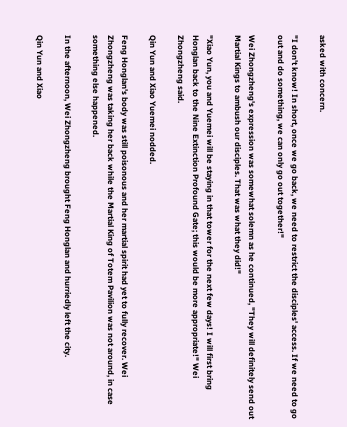asked with concern.

"I don't know! In short, once we go back, we need to restrict the disciples' access. If we need to go out and do something, we can only go out together!"

Wei Zhongzheng's expression was somewhat solemn as he continued, "They will definitely send out Martial Kings to ambush our disciples. That was what they did!"

"Xiao Yun, you and Yuemei will be staying in that tower for the next few days! I will first bring Honglan back to the Nine Extinction Profound Gate; this would be more appropriate!" Wei Zhongzheng said.

Qin Yun and Xiao Yuemei nodded.

Feng Honglan's body was still poisonous and her martial spirit had yet to fully recover. Wei Zhongzheng was taking her back while the Martial King of Totem Pavilion was not around, in case something else happened.

In the afternoon, Wei Zhongzheng brought Feng Honglan and hurriedly left the city.

Qin Yun and Xiao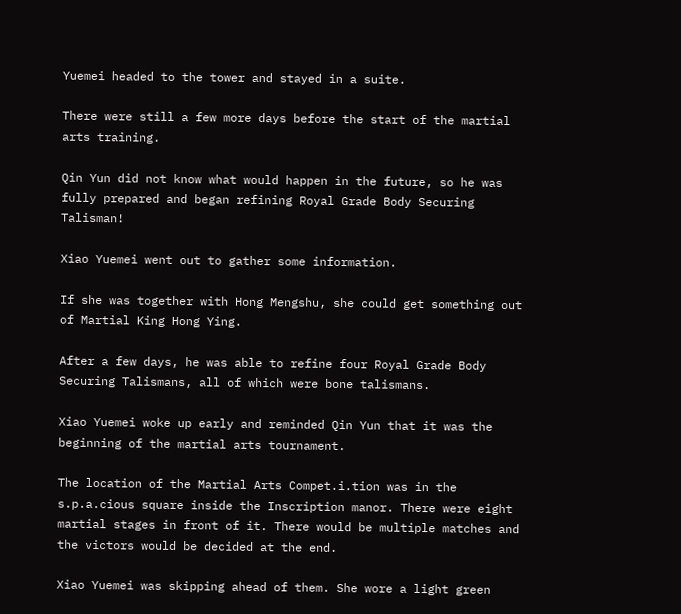Yuemei headed to the tower and stayed in a suite.

There were still a few more days before the start of the martial arts training.

Qin Yun did not know what would happen in the future, so he was fully prepared and began refining Royal Grade Body Securing Talisman!

Xiao Yuemei went out to gather some information.

If she was together with Hong Mengshu, she could get something out of Martial King Hong Ying.

After a few days, he was able to refine four Royal Grade Body Securing Talismans, all of which were bone talismans.

Xiao Yuemei woke up early and reminded Qin Yun that it was the beginning of the martial arts tournament.

The location of the Martial Arts Compet.i.tion was in the s.p.a.cious square inside the Inscription manor. There were eight martial stages in front of it. There would be multiple matches and the victors would be decided at the end.

Xiao Yuemei was skipping ahead of them. She wore a light green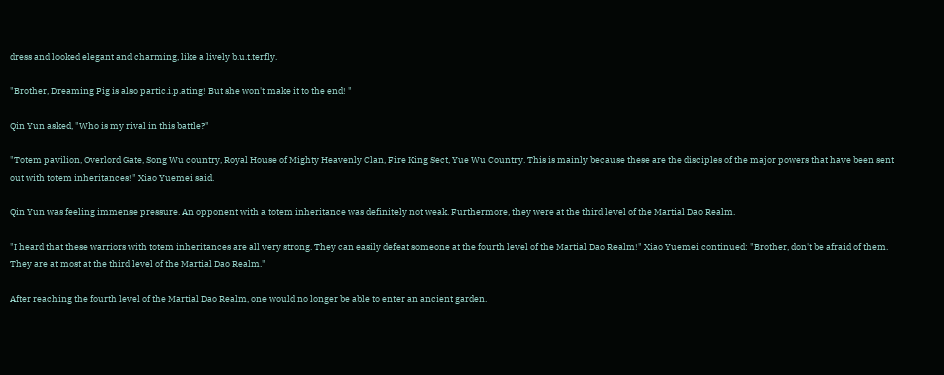dress and looked elegant and charming, like a lively b.u.t.terfly.

"Brother, Dreaming Pig is also partic.i.p.ating! But she won't make it to the end! "

Qin Yun asked, "Who is my rival in this battle?"

"Totem pavilion, Overlord Gate, Song Wu country, Royal House of Mighty Heavenly Clan, Fire King Sect, Yue Wu Country. This is mainly because these are the disciples of the major powers that have been sent out with totem inheritances!" Xiao Yuemei said.

Qin Yun was feeling immense pressure. An opponent with a totem inheritance was definitely not weak. Furthermore, they were at the third level of the Martial Dao Realm.

"I heard that these warriors with totem inheritances are all very strong. They can easily defeat someone at the fourth level of the Martial Dao Realm!" Xiao Yuemei continued: "Brother, don't be afraid of them. They are at most at the third level of the Martial Dao Realm."

After reaching the fourth level of the Martial Dao Realm, one would no longer be able to enter an ancient garden.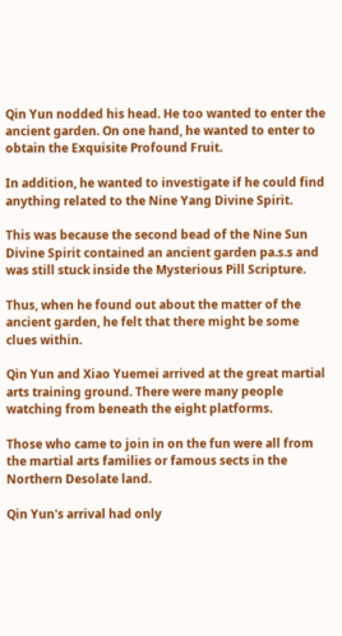Qin Yun nodded his head. He too wanted to enter the ancient garden. On one hand, he wanted to enter to obtain the Exquisite Profound Fruit.

In addition, he wanted to investigate if he could find anything related to the Nine Yang Divine Spirit.

This was because the second bead of the Nine Sun Divine Spirit contained an ancient garden pa.s.s and was still stuck inside the Mysterious Pill Scripture.

Thus, when he found out about the matter of the ancient garden, he felt that there might be some clues within.

Qin Yun and Xiao Yuemei arrived at the great martial arts training ground. There were many people watching from beneath the eight platforms.

Those who came to join in on the fun were all from the martial arts families or famous sects in the Northern Desolate land.

Qin Yun's arrival had only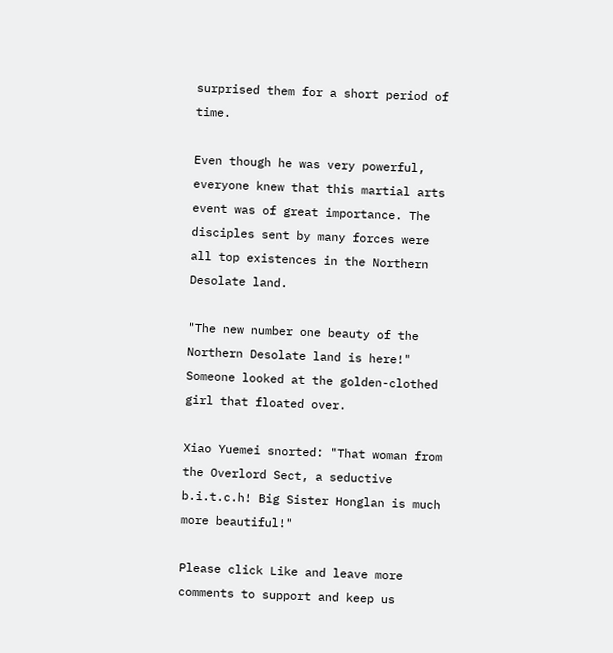surprised them for a short period of time.

Even though he was very powerful, everyone knew that this martial arts event was of great importance. The disciples sent by many forces were all top existences in the Northern Desolate land.

"The new number one beauty of the Northern Desolate land is here!" Someone looked at the golden-clothed girl that floated over.

Xiao Yuemei snorted: "That woman from the Overlord Sect, a seductive b.i.t.c.h! Big Sister Honglan is much more beautiful!"

Please click Like and leave more comments to support and keep us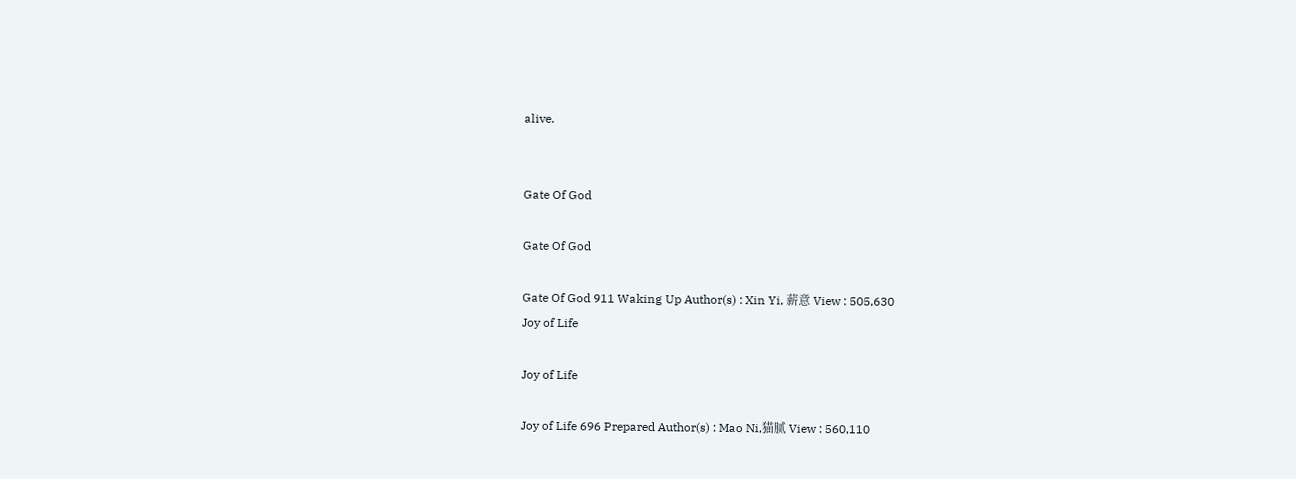alive.


Gate Of God

Gate Of God

Gate Of God 911 Waking Up Author(s) : Xin Yi, 薪意 View : 505,630
Joy of Life

Joy of Life

Joy of Life 696 Prepared Author(s) : Mao Ni,猫腻 View : 560,110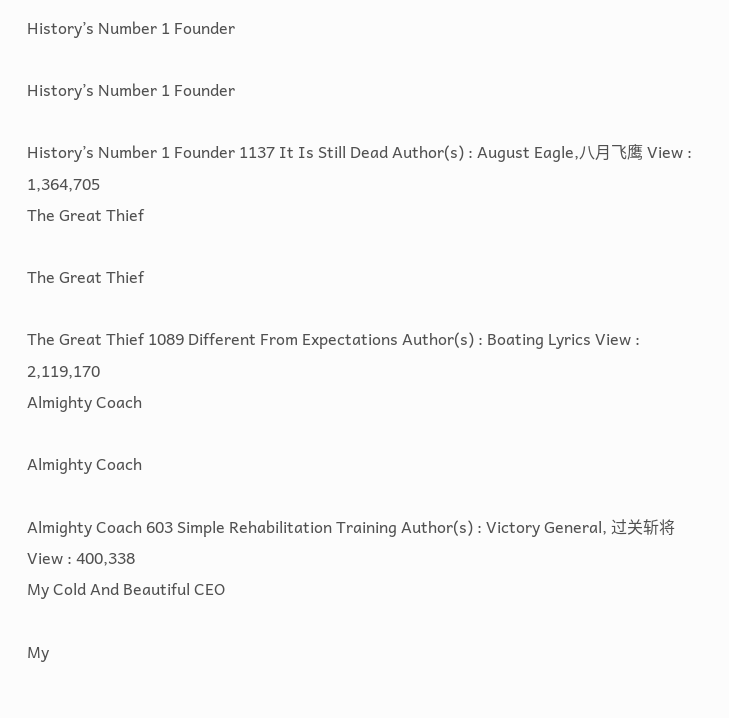History’s Number 1 Founder

History’s Number 1 Founder

History’s Number 1 Founder 1137 It Is Still Dead Author(s) : August Eagle,八月飞鹰 View : 1,364,705
The Great Thief

The Great Thief

The Great Thief 1089 Different From Expectations Author(s) : Boating Lyrics View : 2,119,170
Almighty Coach

Almighty Coach

Almighty Coach 603 Simple Rehabilitation Training Author(s) : Victory General, 过关斩将 View : 400,338
My Cold And Beautiful CEO

My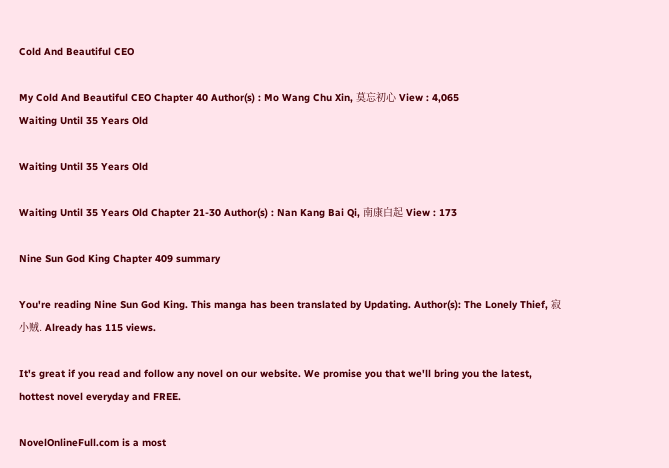Cold And Beautiful CEO

My Cold And Beautiful CEO Chapter 40 Author(s) : Mo Wang Chu Xin, 莫忘初心 View : 4,065
Waiting Until 35 Years Old

Waiting Until 35 Years Old

Waiting Until 35 Years Old Chapter 21-30 Author(s) : Nan Kang Bai Qi, 南康白起 View : 173

Nine Sun God King Chapter 409 summary

You're reading Nine Sun God King. This manga has been translated by Updating. Author(s): The Lonely Thief, 寂小贼. Already has 115 views.

It's great if you read and follow any novel on our website. We promise you that we'll bring you the latest, hottest novel everyday and FREE.

NovelOnlineFull.com is a most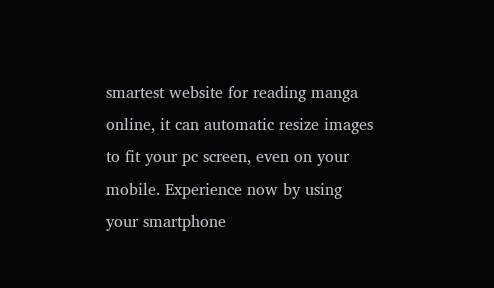smartest website for reading manga online, it can automatic resize images to fit your pc screen, even on your mobile. Experience now by using your smartphone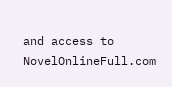and access to NovelOnlineFull.com